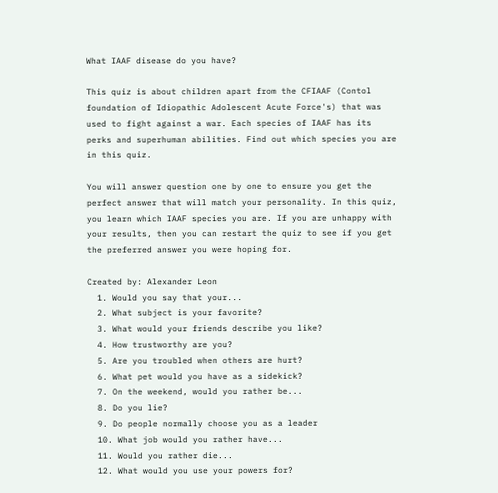What IAAF disease do you have?

This quiz is about children apart from the CFIAAF (Contol foundation of Idiopathic Adolescent Acute Force's) that was used to fight against a war. Each species of IAAF has its perks and superhuman abilities. Find out which species you are in this quiz.

You will answer question one by one to ensure you get the perfect answer that will match your personality. In this quiz, you learn which IAAF species you are. If you are unhappy with your results, then you can restart the quiz to see if you get the preferred answer you were hoping for.

Created by: Alexander Leon
  1. Would you say that your...
  2. What subject is your favorite?
  3. What would your friends describe you like?
  4. How trustworthy are you?
  5. Are you troubled when others are hurt?
  6. What pet would you have as a sidekick?
  7. On the weekend, would you rather be...
  8. Do you lie?
  9. Do people normally choose you as a leader
  10. What job would you rather have...
  11. Would you rather die...
  12. What would you use your powers for?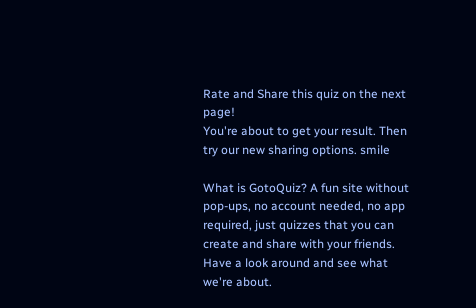Rate and Share this quiz on the next page!
You're about to get your result. Then try our new sharing options. smile

What is GotoQuiz? A fun site without pop-ups, no account needed, no app required, just quizzes that you can create and share with your friends. Have a look around and see what we're about.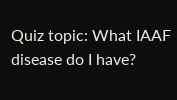Quiz topic: What IAAF disease do I have?